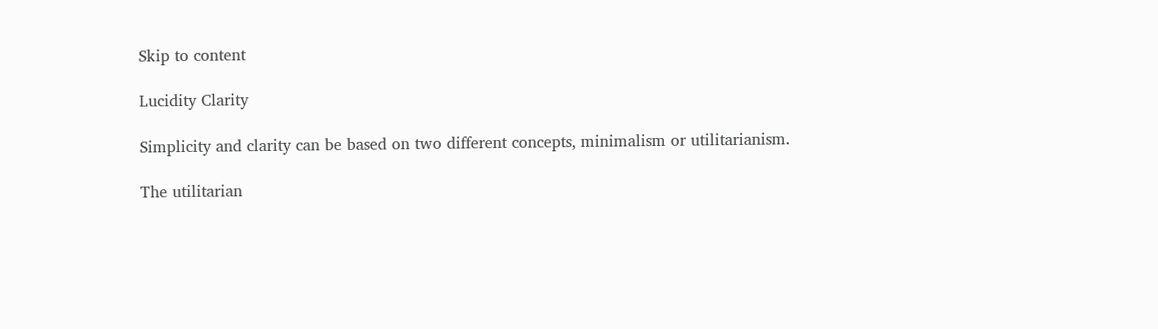Skip to content

Lucidity Clarity

Simplicity and clarity can be based on two different concepts, minimalism or utilitarianism.

The utilitarian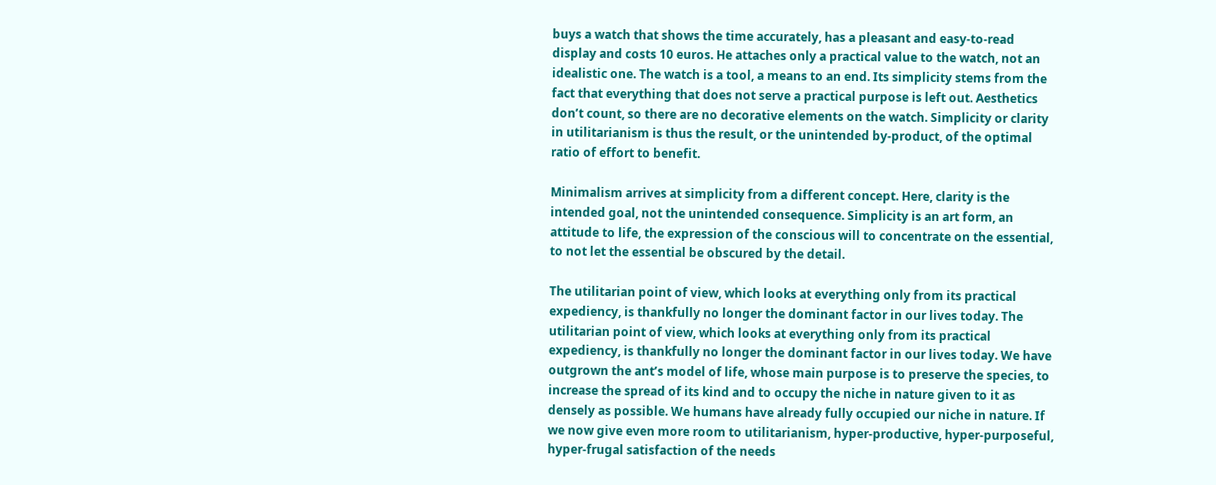buys a watch that shows the time accurately, has a pleasant and easy-to-read display and costs 10 euros. He attaches only a practical value to the watch, not an idealistic one. The watch is a tool, a means to an end. Its simplicity stems from the fact that everything that does not serve a practical purpose is left out. Aesthetics don’t count, so there are no decorative elements on the watch. Simplicity or clarity in utilitarianism is thus the result, or the unintended by-product, of the optimal ratio of effort to benefit.

Minimalism arrives at simplicity from a different concept. Here, clarity is the intended goal, not the unintended consequence. Simplicity is an art form, an attitude to life, the expression of the conscious will to concentrate on the essential, to not let the essential be obscured by the detail.

The utilitarian point of view, which looks at everything only from its practical expediency, is thankfully no longer the dominant factor in our lives today. The utilitarian point of view, which looks at everything only from its practical expediency, is thankfully no longer the dominant factor in our lives today. We have outgrown the ant’s model of life, whose main purpose is to preserve the species, to increase the spread of its kind and to occupy the niche in nature given to it as densely as possible. We humans have already fully occupied our niche in nature. If we now give even more room to utilitarianism, hyper-productive, hyper-purposeful, hyper-frugal satisfaction of the needs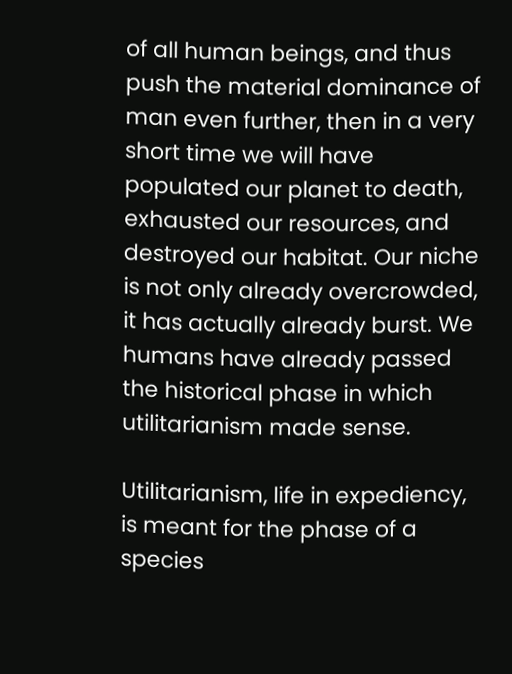of all human beings, and thus push the material dominance of man even further, then in a very short time we will have populated our planet to death, exhausted our resources, and destroyed our habitat. Our niche is not only already overcrowded, it has actually already burst. We humans have already passed the historical phase in which utilitarianism made sense.

Utilitarianism, life in expediency, is meant for the phase of a species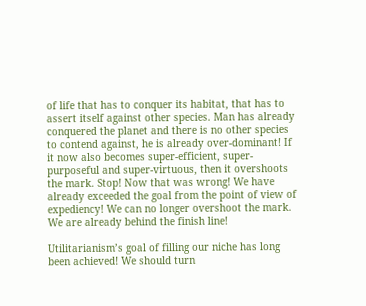of life that has to conquer its habitat, that has to assert itself against other species. Man has already conquered the planet and there is no other species to contend against, he is already over-dominant! If it now also becomes super-efficient, super-purposeful and super-virtuous, then it overshoots the mark. Stop! Now that was wrong! We have already exceeded the goal from the point of view of expediency! We can no longer overshoot the mark. We are already behind the finish line!

Utilitarianism’s goal of filling our niche has long been achieved! We should turn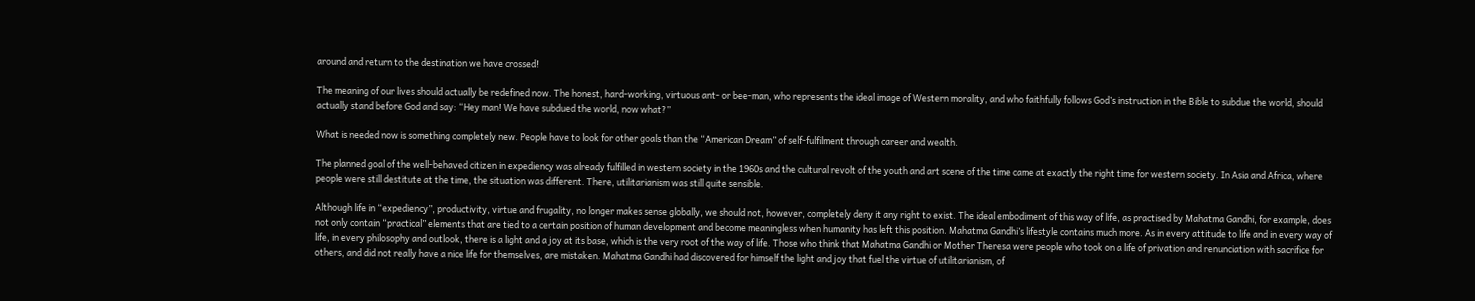around and return to the destination we have crossed!

The meaning of our lives should actually be redefined now. The honest, hard-working, virtuous ant- or bee-man, who represents the ideal image of Western morality, and who faithfully follows God’s instruction in the Bible to subdue the world, should actually stand before God and say: “Hey man! We have subdued the world, now what?”

What is needed now is something completely new. People have to look for other goals than the “American Dream” of self-fulfilment through career and wealth.

The planned goal of the well-behaved citizen in expediency was already fulfilled in western society in the 1960s and the cultural revolt of the youth and art scene of the time came at exactly the right time for western society. In Asia and Africa, where people were still destitute at the time, the situation was different. There, utilitarianism was still quite sensible.

Although life in “expediency”, productivity, virtue and frugality, no longer makes sense globally, we should not, however, completely deny it any right to exist. The ideal embodiment of this way of life, as practised by Mahatma Gandhi, for example, does not only contain “practical” elements that are tied to a certain position of human development and become meaningless when humanity has left this position. Mahatma Gandhi’s lifestyle contains much more. As in every attitude to life and in every way of life, in every philosophy and outlook, there is a light and a joy at its base, which is the very root of the way of life. Those who think that Mahatma Gandhi or Mother Theresa were people who took on a life of privation and renunciation with sacrifice for others, and did not really have a nice life for themselves, are mistaken. Mahatma Gandhi had discovered for himself the light and joy that fuel the virtue of utilitarianism, of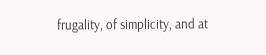frugality, of simplicity, and at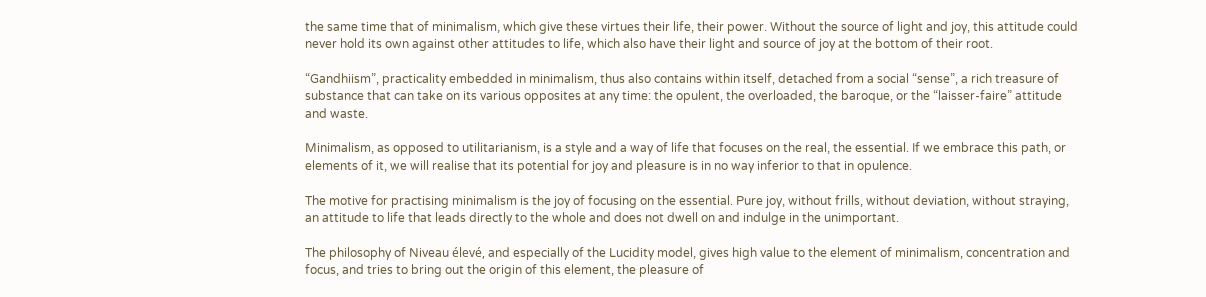the same time that of minimalism, which give these virtues their life, their power. Without the source of light and joy, this attitude could never hold its own against other attitudes to life, which also have their light and source of joy at the bottom of their root.

“Gandhiism”, practicality embedded in minimalism, thus also contains within itself, detached from a social “sense”, a rich treasure of substance that can take on its various opposites at any time: the opulent, the overloaded, the baroque, or the “laisser-faire” attitude and waste.

Minimalism, as opposed to utilitarianism, is a style and a way of life that focuses on the real, the essential. If we embrace this path, or elements of it, we will realise that its potential for joy and pleasure is in no way inferior to that in opulence.

The motive for practising minimalism is the joy of focusing on the essential. Pure joy, without frills, without deviation, without straying, an attitude to life that leads directly to the whole and does not dwell on and indulge in the unimportant.

The philosophy of Niveau élevé, and especially of the Lucidity model, gives high value to the element of minimalism, concentration and focus, and tries to bring out the origin of this element, the pleasure of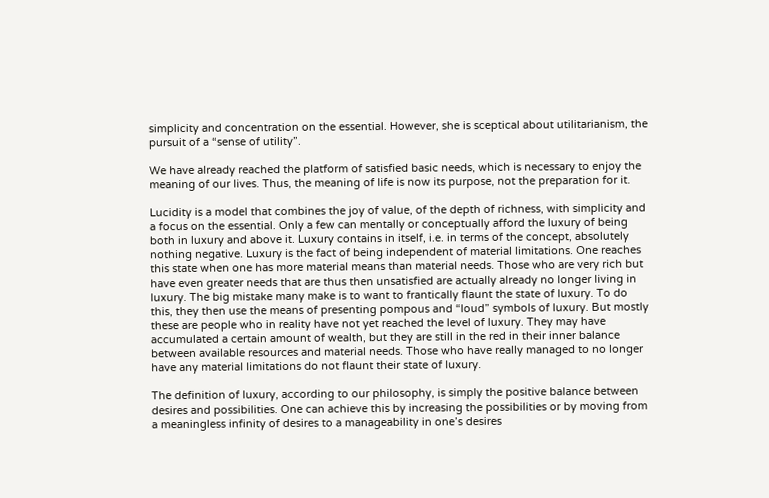simplicity and concentration on the essential. However, she is sceptical about utilitarianism, the pursuit of a “sense of utility”.

We have already reached the platform of satisfied basic needs, which is necessary to enjoy the meaning of our lives. Thus, the meaning of life is now its purpose, not the preparation for it.

Lucidity is a model that combines the joy of value, of the depth of richness, with simplicity and a focus on the essential. Only a few can mentally or conceptually afford the luxury of being both in luxury and above it. Luxury contains in itself, i.e. in terms of the concept, absolutely nothing negative. Luxury is the fact of being independent of material limitations. One reaches this state when one has more material means than material needs. Those who are very rich but have even greater needs that are thus then unsatisfied are actually already no longer living in luxury. The big mistake many make is to want to frantically flaunt the state of luxury. To do this, they then use the means of presenting pompous and “loud” symbols of luxury. But mostly these are people who in reality have not yet reached the level of luxury. They may have accumulated a certain amount of wealth, but they are still in the red in their inner balance between available resources and material needs. Those who have really managed to no longer have any material limitations do not flaunt their state of luxury.

The definition of luxury, according to our philosophy, is simply the positive balance between desires and possibilities. One can achieve this by increasing the possibilities or by moving from a meaningless infinity of desires to a manageability in one’s desires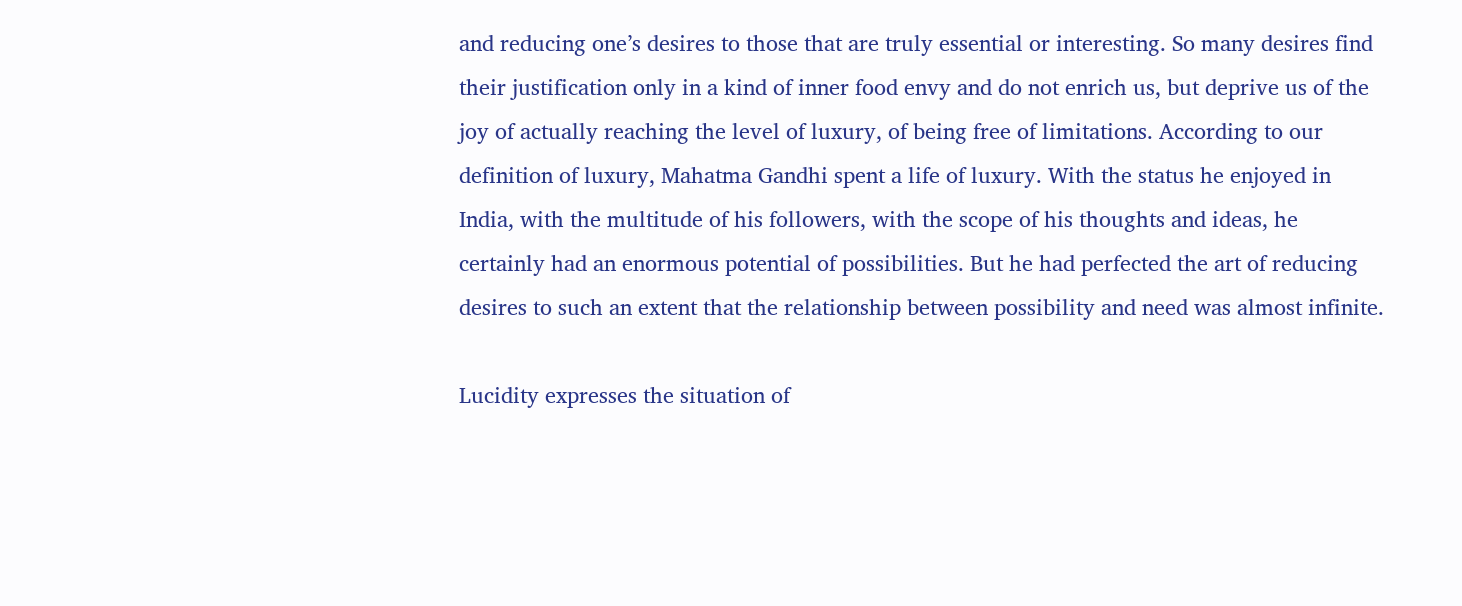and reducing one’s desires to those that are truly essential or interesting. So many desires find their justification only in a kind of inner food envy and do not enrich us, but deprive us of the joy of actually reaching the level of luxury, of being free of limitations. According to our definition of luxury, Mahatma Gandhi spent a life of luxury. With the status he enjoyed in India, with the multitude of his followers, with the scope of his thoughts and ideas, he certainly had an enormous potential of possibilities. But he had perfected the art of reducing desires to such an extent that the relationship between possibility and need was almost infinite.

Lucidity expresses the situation of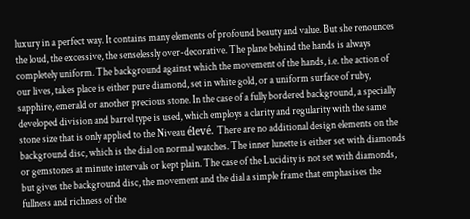luxury in a perfect way. It contains many elements of profound beauty and value. But she renounces the loud, the excessive, the senselessly over-decorative. The plane behind the hands is always completely uniform. The background against which the movement of the hands, i.e. the action of our lives, takes place is either pure diamond, set in white gold, or a uniform surface of ruby, sapphire, emerald or another precious stone. In the case of a fully bordered background, a specially developed division and barrel type is used, which employs a clarity and regularity with the same stone size that is only applied to the Niveau élevé. There are no additional design elements on the background disc, which is the dial on normal watches. The inner lunette is either set with diamonds or gemstones at minute intervals or kept plain. The case of the Lucidity is not set with diamonds, but gives the background disc, the movement and the dial a simple frame that emphasises the fullness and richness of the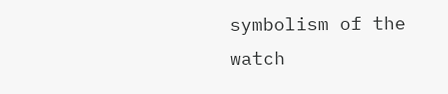symbolism of the watch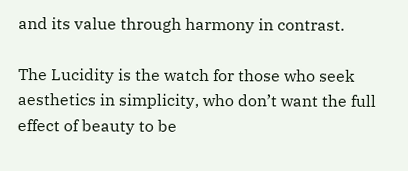and its value through harmony in contrast.

The Lucidity is the watch for those who seek aesthetics in simplicity, who don’t want the full effect of beauty to be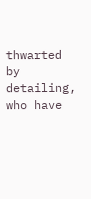thwarted by detailing, who have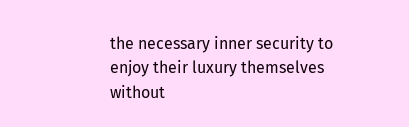the necessary inner security to enjoy their luxury themselves without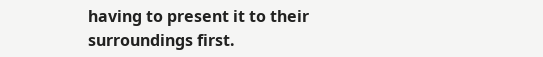having to present it to their surroundings first.